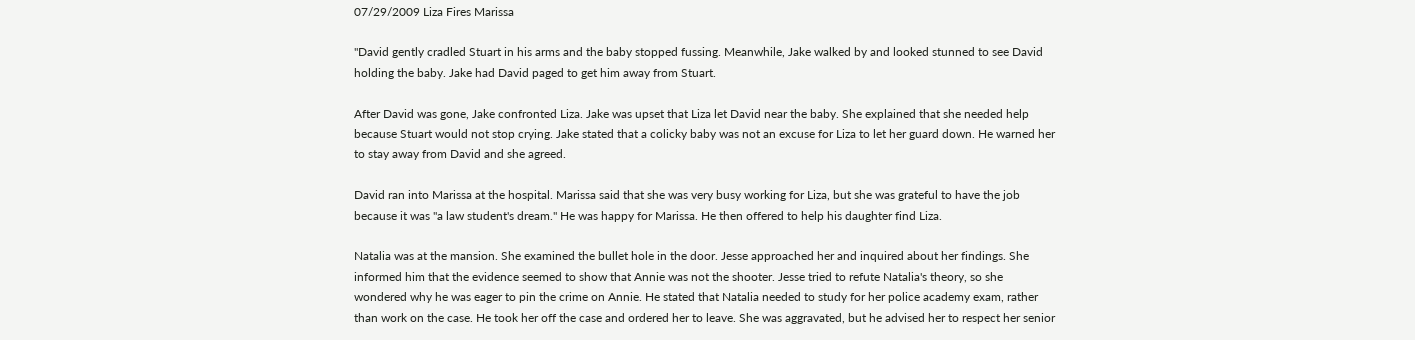07/29/2009 Liza Fires Marissa

"David gently cradled Stuart in his arms and the baby stopped fussing. Meanwhile, Jake walked by and looked stunned to see David holding the baby. Jake had David paged to get him away from Stuart.

After David was gone, Jake confronted Liza. Jake was upset that Liza let David near the baby. She explained that she needed help because Stuart would not stop crying. Jake stated that a colicky baby was not an excuse for Liza to let her guard down. He warned her to stay away from David and she agreed.

David ran into Marissa at the hospital. Marissa said that she was very busy working for Liza, but she was grateful to have the job because it was "a law student's dream." He was happy for Marissa. He then offered to help his daughter find Liza.

Natalia was at the mansion. She examined the bullet hole in the door. Jesse approached her and inquired about her findings. She informed him that the evidence seemed to show that Annie was not the shooter. Jesse tried to refute Natalia's theory, so she wondered why he was eager to pin the crime on Annie. He stated that Natalia needed to study for her police academy exam, rather than work on the case. He took her off the case and ordered her to leave. She was aggravated, but he advised her to respect her senior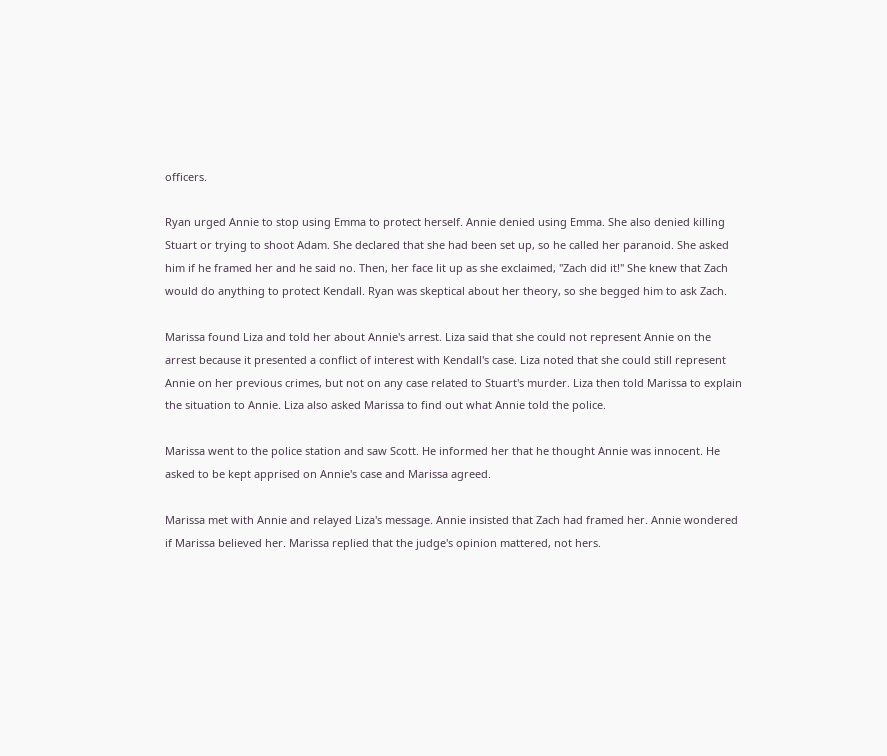officers.

Ryan urged Annie to stop using Emma to protect herself. Annie denied using Emma. She also denied killing Stuart or trying to shoot Adam. She declared that she had been set up, so he called her paranoid. She asked him if he framed her and he said no. Then, her face lit up as she exclaimed, "Zach did it!" She knew that Zach would do anything to protect Kendall. Ryan was skeptical about her theory, so she begged him to ask Zach.

Marissa found Liza and told her about Annie's arrest. Liza said that she could not represent Annie on the arrest because it presented a conflict of interest with Kendall's case. Liza noted that she could still represent Annie on her previous crimes, but not on any case related to Stuart's murder. Liza then told Marissa to explain the situation to Annie. Liza also asked Marissa to find out what Annie told the police.

Marissa went to the police station and saw Scott. He informed her that he thought Annie was innocent. He asked to be kept apprised on Annie's case and Marissa agreed.

Marissa met with Annie and relayed Liza's message. Annie insisted that Zach had framed her. Annie wondered if Marissa believed her. Marissa replied that the judge's opinion mattered, not hers.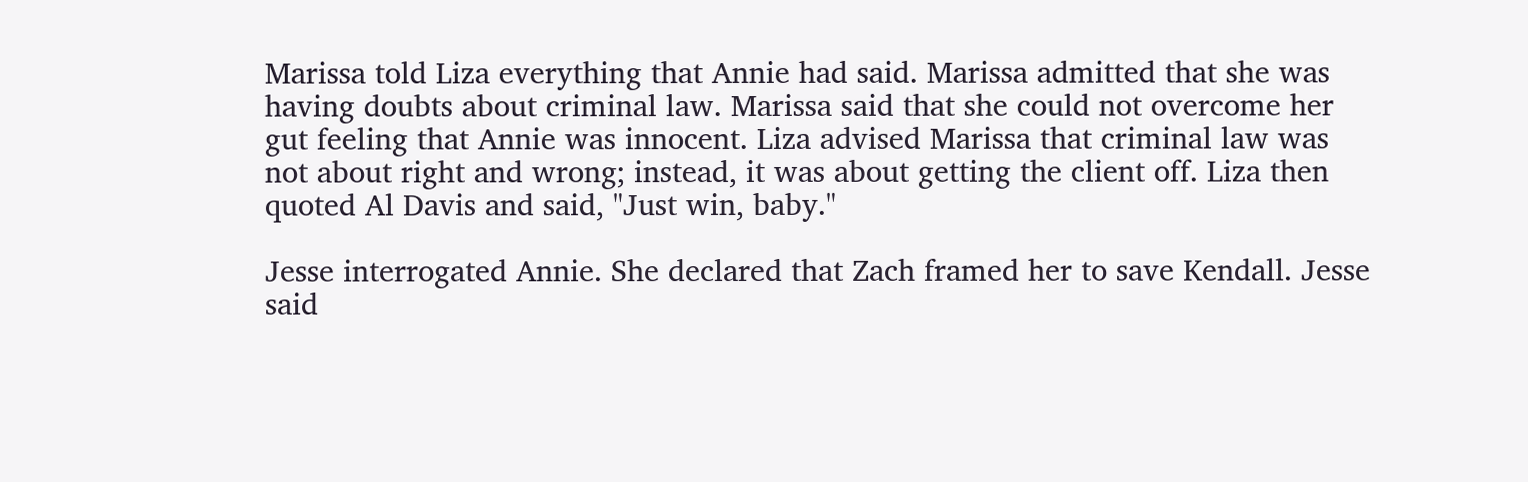Marissa told Liza everything that Annie had said. Marissa admitted that she was having doubts about criminal law. Marissa said that she could not overcome her gut feeling that Annie was innocent. Liza advised Marissa that criminal law was not about right and wrong; instead, it was about getting the client off. Liza then quoted Al Davis and said, "Just win, baby."

Jesse interrogated Annie. She declared that Zach framed her to save Kendall. Jesse said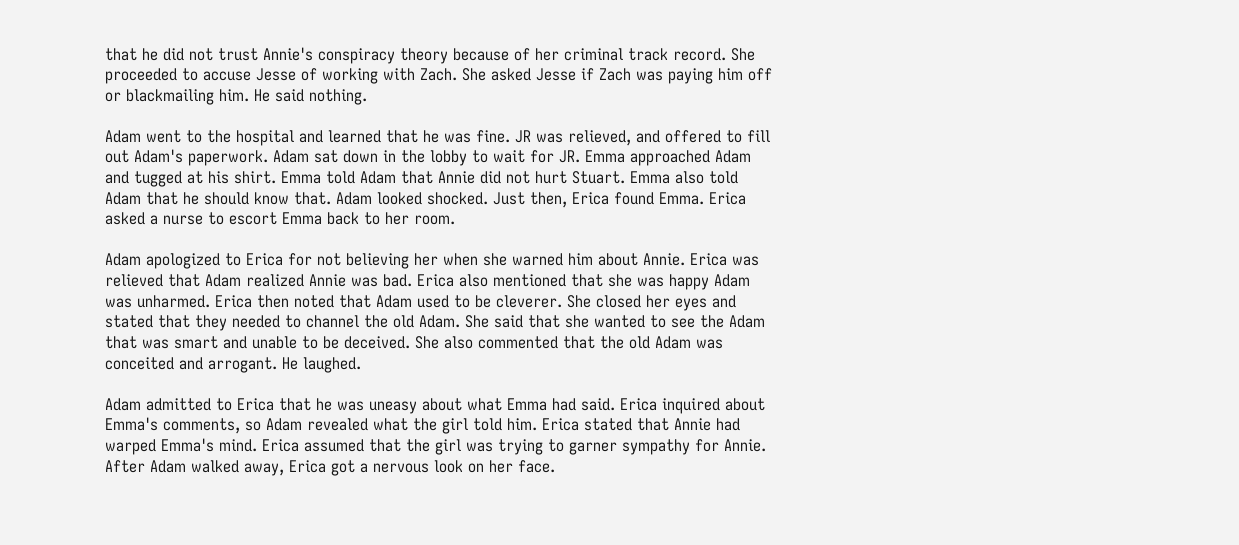that he did not trust Annie's conspiracy theory because of her criminal track record. She proceeded to accuse Jesse of working with Zach. She asked Jesse if Zach was paying him off or blackmailing him. He said nothing.

Adam went to the hospital and learned that he was fine. JR was relieved, and offered to fill out Adam's paperwork. Adam sat down in the lobby to wait for JR. Emma approached Adam and tugged at his shirt. Emma told Adam that Annie did not hurt Stuart. Emma also told Adam that he should know that. Adam looked shocked. Just then, Erica found Emma. Erica asked a nurse to escort Emma back to her room.

Adam apologized to Erica for not believing her when she warned him about Annie. Erica was relieved that Adam realized Annie was bad. Erica also mentioned that she was happy Adam was unharmed. Erica then noted that Adam used to be cleverer. She closed her eyes and stated that they needed to channel the old Adam. She said that she wanted to see the Adam that was smart and unable to be deceived. She also commented that the old Adam was conceited and arrogant. He laughed.

Adam admitted to Erica that he was uneasy about what Emma had said. Erica inquired about Emma's comments, so Adam revealed what the girl told him. Erica stated that Annie had warped Emma's mind. Erica assumed that the girl was trying to garner sympathy for Annie. After Adam walked away, Erica got a nervous look on her face.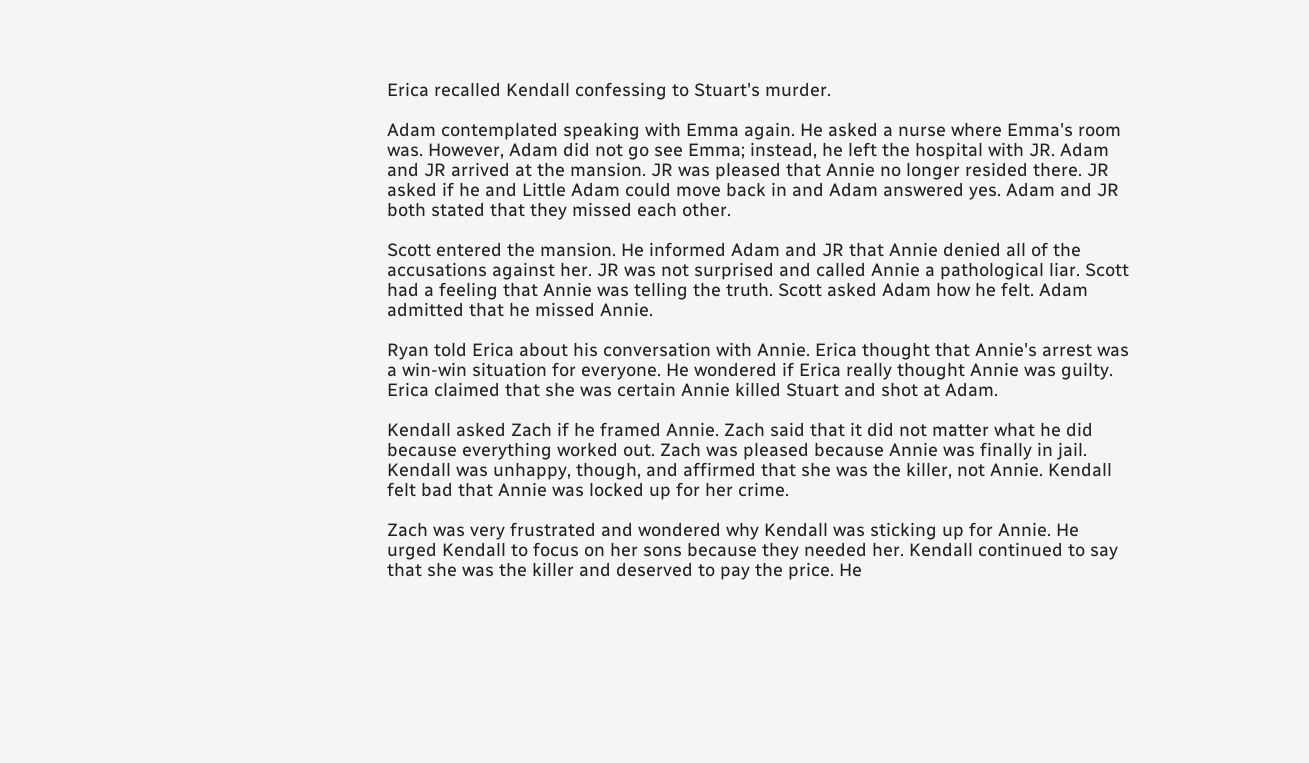Erica recalled Kendall confessing to Stuart's murder.

Adam contemplated speaking with Emma again. He asked a nurse where Emma's room was. However, Adam did not go see Emma; instead, he left the hospital with JR. Adam and JR arrived at the mansion. JR was pleased that Annie no longer resided there. JR asked if he and Little Adam could move back in and Adam answered yes. Adam and JR both stated that they missed each other.

Scott entered the mansion. He informed Adam and JR that Annie denied all of the accusations against her. JR was not surprised and called Annie a pathological liar. Scott had a feeling that Annie was telling the truth. Scott asked Adam how he felt. Adam admitted that he missed Annie.

Ryan told Erica about his conversation with Annie. Erica thought that Annie's arrest was a win-win situation for everyone. He wondered if Erica really thought Annie was guilty. Erica claimed that she was certain Annie killed Stuart and shot at Adam.

Kendall asked Zach if he framed Annie. Zach said that it did not matter what he did because everything worked out. Zach was pleased because Annie was finally in jail. Kendall was unhappy, though, and affirmed that she was the killer, not Annie. Kendall felt bad that Annie was locked up for her crime.

Zach was very frustrated and wondered why Kendall was sticking up for Annie. He urged Kendall to focus on her sons because they needed her. Kendall continued to say that she was the killer and deserved to pay the price. He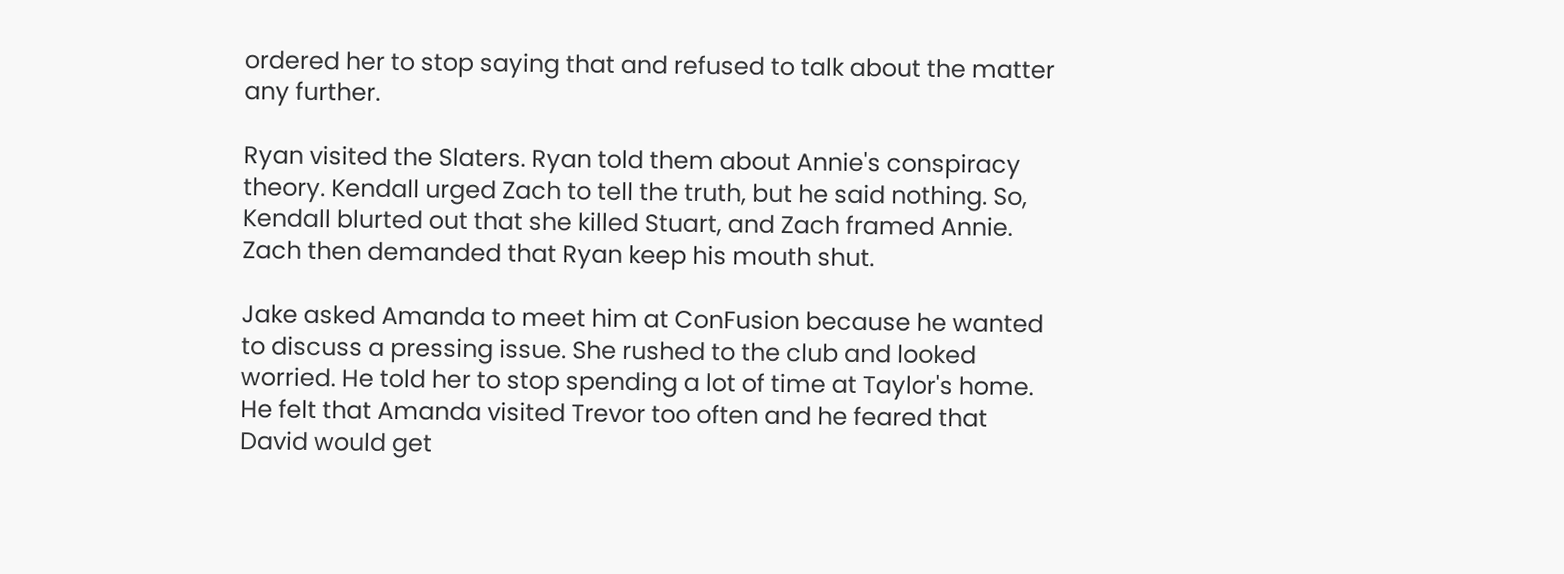ordered her to stop saying that and refused to talk about the matter any further.

Ryan visited the Slaters. Ryan told them about Annie's conspiracy theory. Kendall urged Zach to tell the truth, but he said nothing. So, Kendall blurted out that she killed Stuart, and Zach framed Annie. Zach then demanded that Ryan keep his mouth shut.

Jake asked Amanda to meet him at ConFusion because he wanted to discuss a pressing issue. She rushed to the club and looked worried. He told her to stop spending a lot of time at Taylor's home. He felt that Amanda visited Trevor too often and he feared that David would get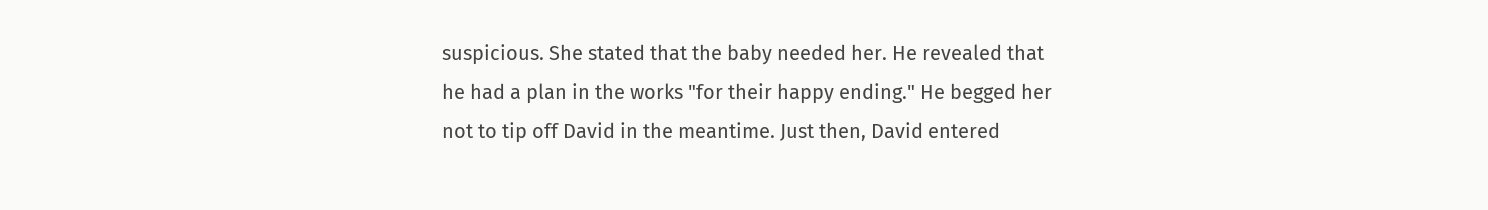suspicious. She stated that the baby needed her. He revealed that he had a plan in the works "for their happy ending." He begged her not to tip off David in the meantime. Just then, David entered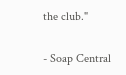the club."

- Soap Central